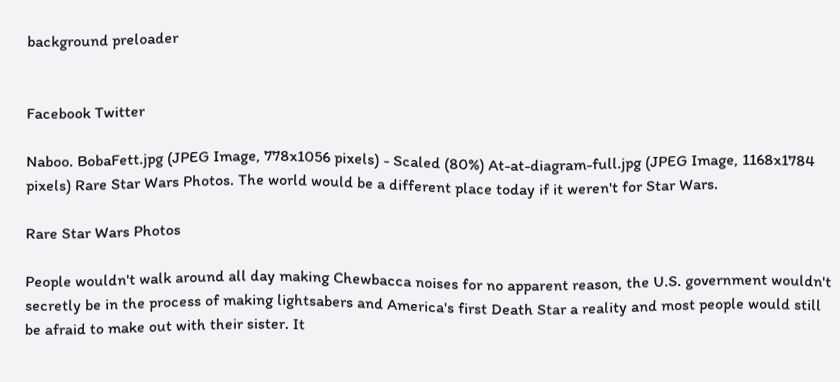background preloader


Facebook Twitter

Naboo. BobaFett.jpg (JPEG Image, 778x1056 pixels) - Scaled (80%) At-at-diagram-full.jpg (JPEG Image, 1168x1784 pixels) Rare Star Wars Photos. The world would be a different place today if it weren't for Star Wars.

Rare Star Wars Photos

People wouldn't walk around all day making Chewbacca noises for no apparent reason, the U.S. government wouldn't secretly be in the process of making lightsabers and America's first Death Star a reality and most people would still be afraid to make out with their sister. It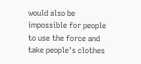would also be impossible for people to use the force and take people's clothes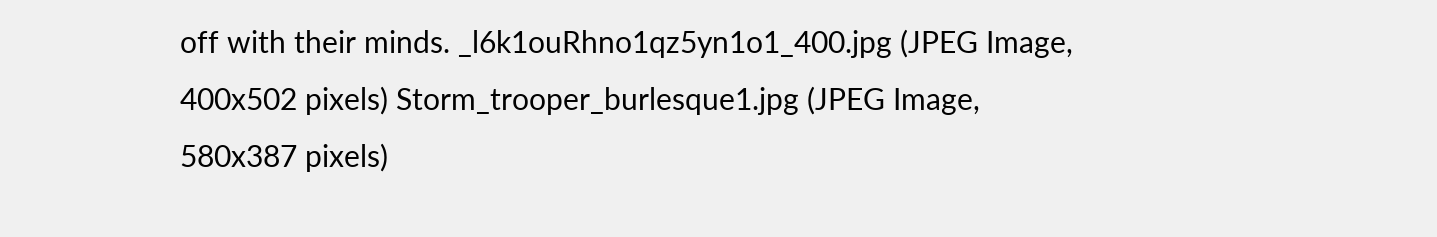off with their minds. _l6k1ouRhno1qz5yn1o1_400.jpg (JPEG Image, 400x502 pixels) Storm_trooper_burlesque1.jpg (JPEG Image, 580x387 pixels)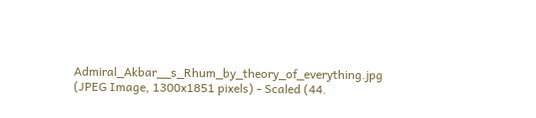Admiral_Akbar__s_Rhum_by_theory_of_everything.jpg (JPEG Image, 1300x1851 pixels) - Scaled (44.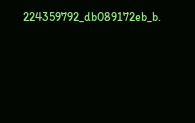224359792_db089172eb_b.